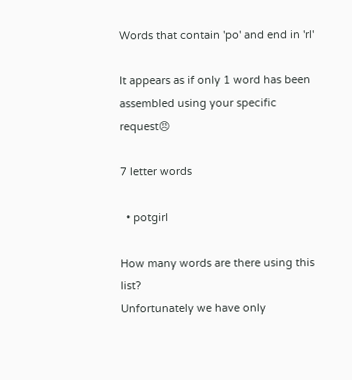Words that contain 'po' and end in 'rl'

It appears as if only 1 word has been assembled using your specific request😠

7 letter words

  • potgirl

How many words are there using this list?
Unfortunately we have only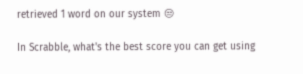retrieved 1 word on our system 😒

In Scrabble, what's the best score you can get using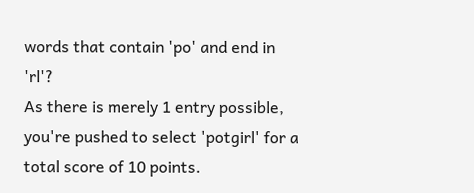words that contain 'po' and end in 'rl'?
As there is merely 1 entry possible, you're pushed to select 'potgirl' for a total score of 10 points.